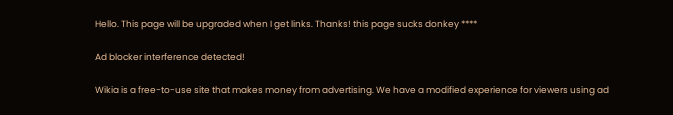Hello. This page will be upgraded when I get links. Thanks! this page sucks donkey ****

Ad blocker interference detected!

Wikia is a free-to-use site that makes money from advertising. We have a modified experience for viewers using ad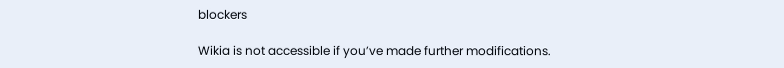blockers

Wikia is not accessible if you’ve made further modifications.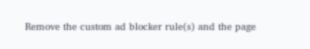Remove the custom ad blocker rule(s) and the page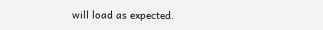will load as expected.